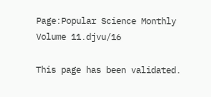Page:Popular Science Monthly Volume 11.djvu/16

This page has been validated.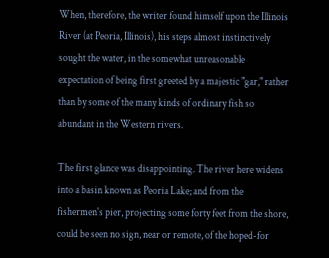When, therefore, the writer found himself upon the Illinois River (at Peoria, Illinois), his steps almost instinctively sought the water, in the somewhat unreasonable expectation of being first greeted by a majestic "gar," rather than by some of the many kinds of ordinary fish so abundant in the Western rivers.

The first glance was disappointing. The river here widens into a basin known as Peoria Lake; and from the fishermen's pier, projecting some forty feet from the shore, could be seen no sign, near or remote, of the hoped-for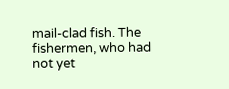mail-clad fish. The fishermen, who had not yet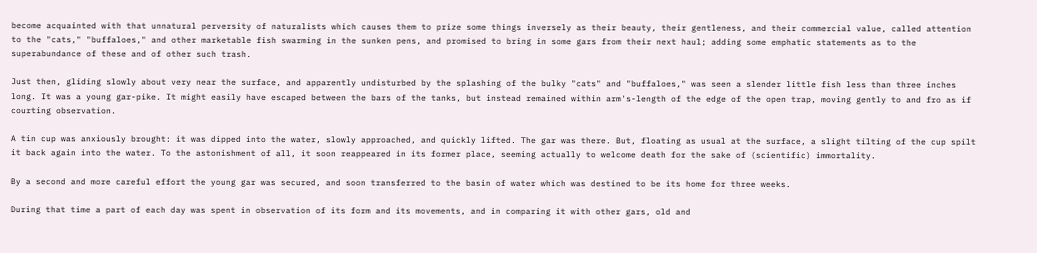become acquainted with that unnatural perversity of naturalists which causes them to prize some things inversely as their beauty, their gentleness, and their commercial value, called attention to the "cats," "buffaloes," and other marketable fish swarming in the sunken pens, and promised to bring in some gars from their next haul; adding some emphatic statements as to the superabundance of these and of other such trash.

Just then, gliding slowly about very near the surface, and apparently undisturbed by the splashing of the bulky "cats" and "buffaloes," was seen a slender little fish less than three inches long. It was a young gar-pike. It might easily have escaped between the bars of the tanks, but instead remained within arm's-length of the edge of the open trap, moving gently to and fro as if courting observation.

A tin cup was anxiously brought: it was dipped into the water, slowly approached, and quickly lifted. The gar was there. But, floating as usual at the surface, a slight tilting of the cup spilt it back again into the water. To the astonishment of all, it soon reappeared in its former place, seeming actually to welcome death for the sake of (scientific) immortality.

By a second and more careful effort the young gar was secured, and soon transferred to the basin of water which was destined to be its home for three weeks.

During that time a part of each day was spent in observation of its form and its movements, and in comparing it with other gars, old and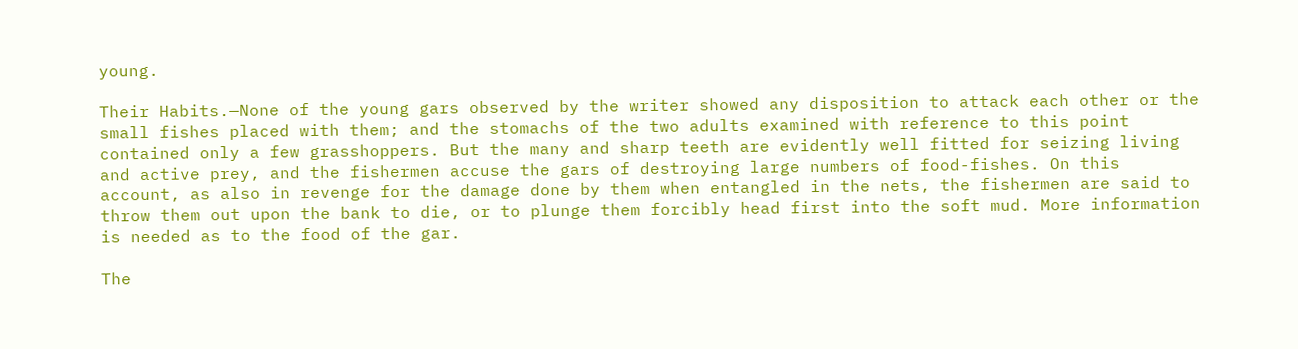young.

Their Habits.—None of the young gars observed by the writer showed any disposition to attack each other or the small fishes placed with them; and the stomachs of the two adults examined with reference to this point contained only a few grasshoppers. But the many and sharp teeth are evidently well fitted for seizing living and active prey, and the fishermen accuse the gars of destroying large numbers of food-fishes. On this account, as also in revenge for the damage done by them when entangled in the nets, the fishermen are said to throw them out upon the bank to die, or to plunge them forcibly head first into the soft mud. More information is needed as to the food of the gar.

The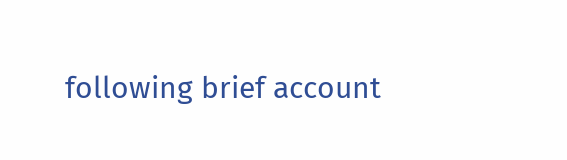following brief account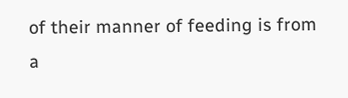of their manner of feeding is from a